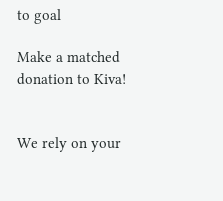to goal

Make a matched donation to Kiva!


We rely on your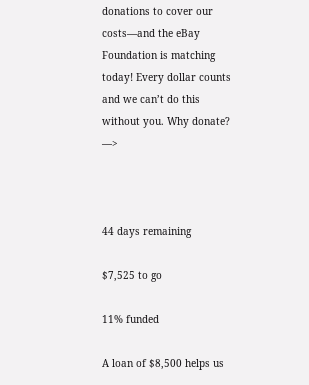donations to cover our costs—and the eBay Foundation is matching today! Every dollar counts and we can’t do this without you. Why donate? —>



44 days remaining

$7,525 to go

11% funded

A loan of $8,500 helps us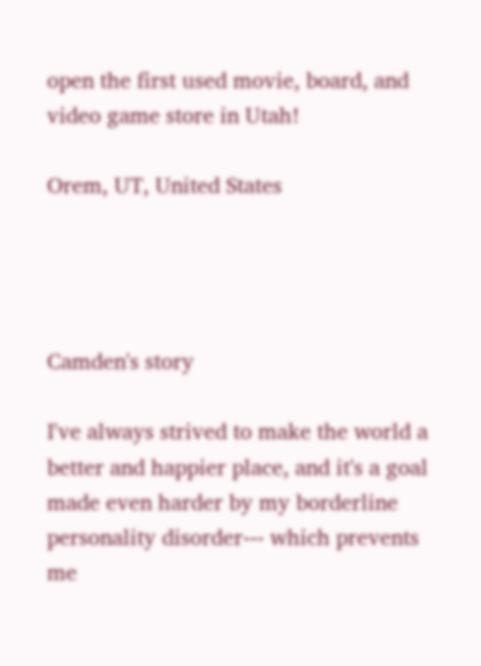open the first used movie, board, and video game store in Utah!

Orem, UT, United States




Camden's story

I've always strived to make the world a better and happier place, and it's a goal made even harder by my borderline personality disorder--- which prevents me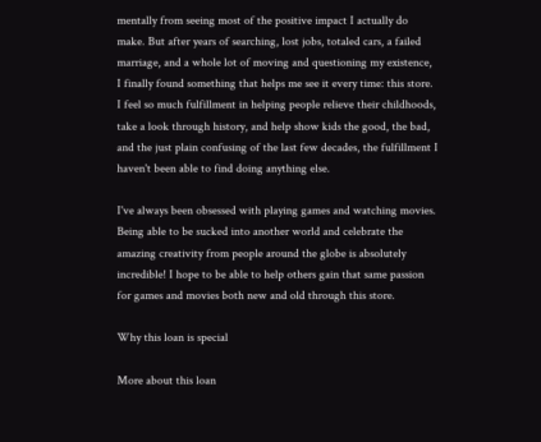mentally from seeing most of the positive impact I actually do make. But after years of searching, lost jobs, totaled cars, a failed marriage, and a whole lot of moving and questioning my existence, I finally found something that helps me see it every time: this store. I feel so much fulfillment in helping people relieve their childhoods, take a look through history, and help show kids the good, the bad, and the just plain confusing of the last few decades, the fulfillment I haven't been able to find doing anything else.

I've always been obsessed with playing games and watching movies. Being able to be sucked into another world and celebrate the amazing creativity from people around the globe is absolutely incredible! I hope to be able to help others gain that same passion for games and movies both new and old through this store.

Why this loan is special

More about this loan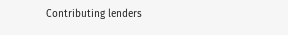Contributing lenders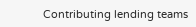Contributing lending teams